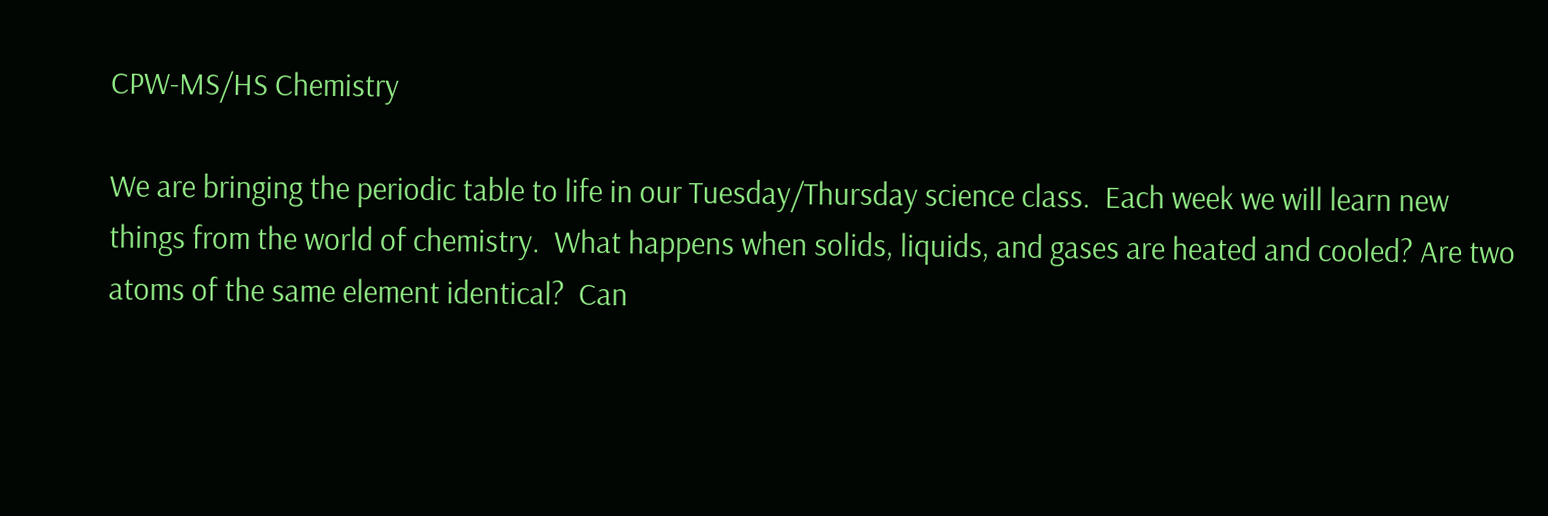CPW-MS/HS Chemistry

We are bringing the periodic table to life in our Tuesday/Thursday science class.  Each week we will learn new things from the world of chemistry.  What happens when solids, liquids, and gases are heated and cooled? Are two atoms of the same element identical?  Can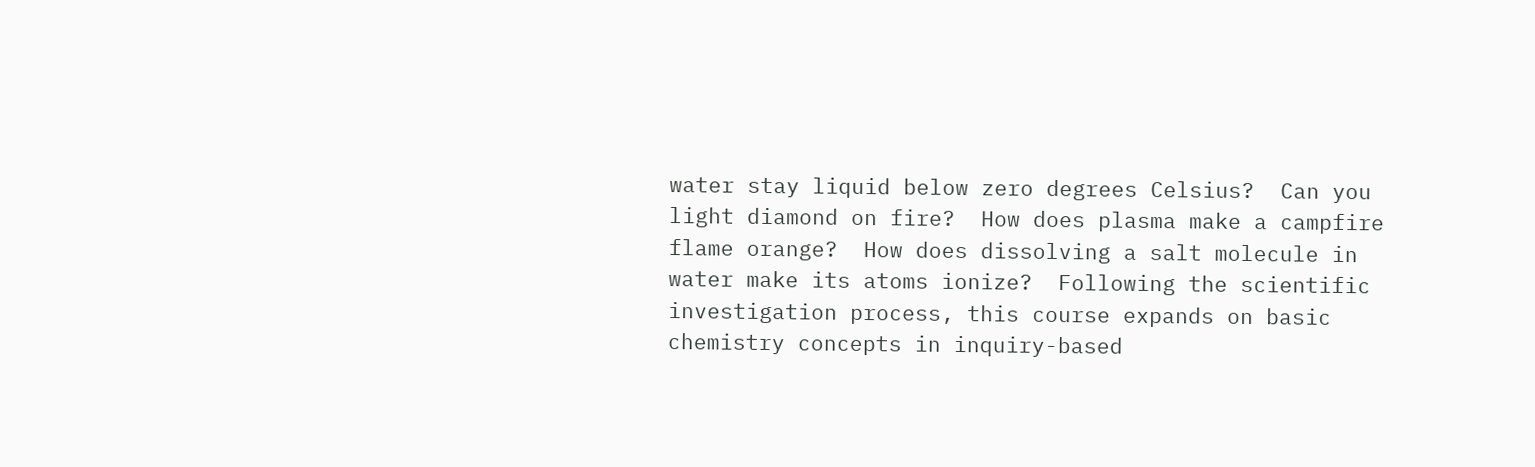water stay liquid below zero degrees Celsius?  Can you light diamond on fire?  How does plasma make a campfire flame orange?  How does dissolving a salt molecule in water make its atoms ionize?  Following the scientific investigation process, this course expands on basic chemistry concepts in inquiry-based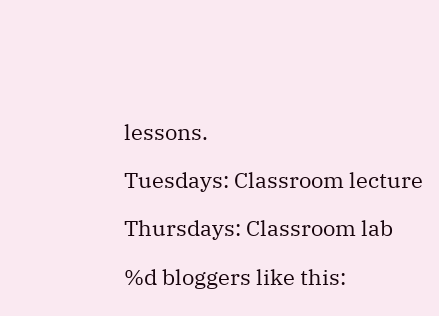lessons.

Tuesdays: Classroom lecture

Thursdays: Classroom lab

%d bloggers like this: